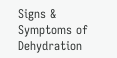Signs & Symptoms of Dehydration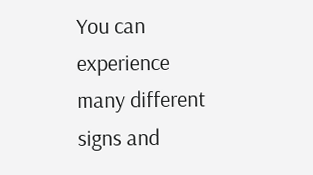You can experience many different signs and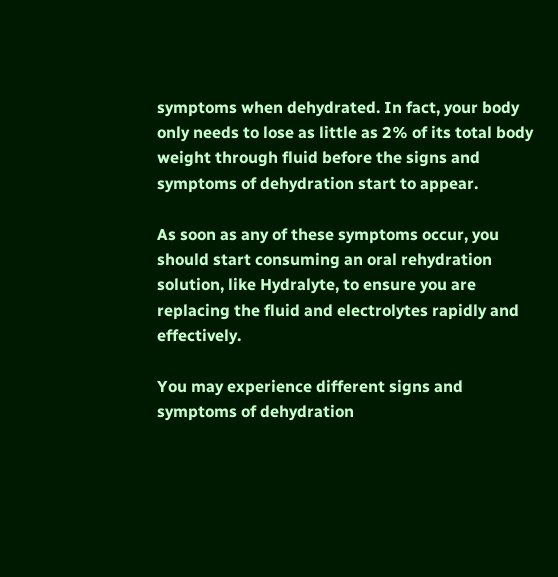symptoms when dehydrated. In fact, your body only needs to lose as little as 2% of its total body weight through fluid before the signs and symptoms of dehydration start to appear.

As soon as any of these symptoms occur, you should start consuming an oral rehydration solution, like Hydralyte, to ensure you are replacing the fluid and electrolytes rapidly and effectively.

You may experience different signs and symptoms of dehydration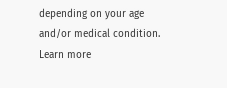depending on your age and/or medical condition. Learn more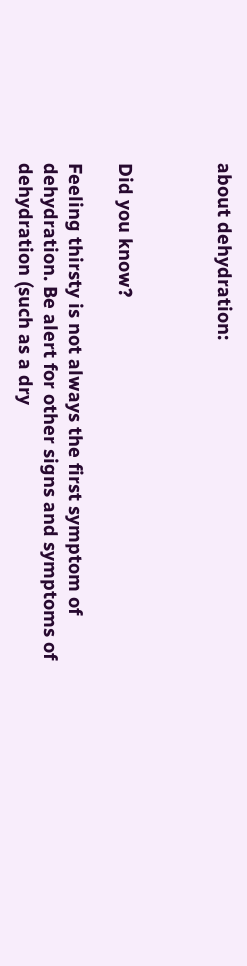about dehydration:



Did you know?

Feeling thirsty is not always the first symptom of dehydration. Be alert for other signs and symptoms of dehydration (such as a dry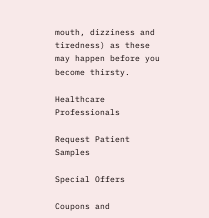mouth, dizziness and tiredness) as these may happen before you become thirsty.

Healthcare Professionals

Request Patient Samples

Special Offers

Coupons and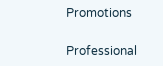Promotions

Professional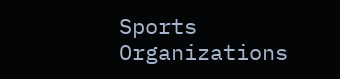Sports Organizations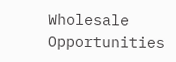Wholesale Opportunities